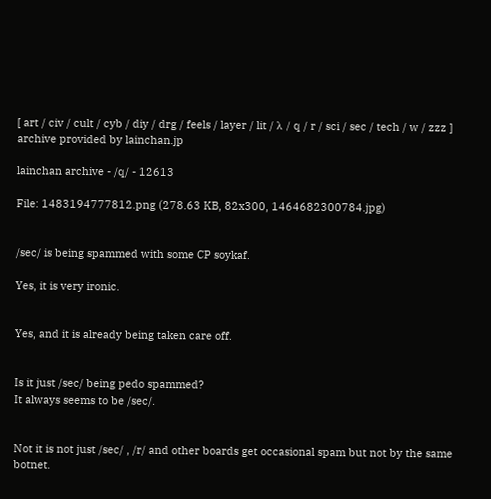[ art / civ / cult / cyb / diy / drg / feels / layer / lit / λ / q / r / sci / sec / tech / w / zzz ] archive provided by lainchan.jp

lainchan archive - /q/ - 12613

File: 1483194777812.png (278.63 KB, 82x300, 1464682300784.jpg)


/sec/ is being spammed with some CP soykaf.

Yes, it is very ironic.


Yes, and it is already being taken care off.


Is it just /sec/ being pedo spammed?
It always seems to be /sec/.


Not it is not just /sec/ , /r/ and other boards get occasional spam but not by the same botnet.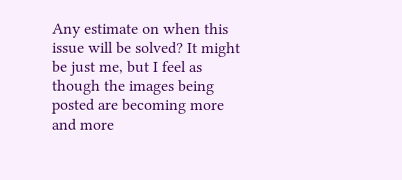Any estimate on when this issue will be solved? It might be just me, but I feel as though the images being posted are becoming more and more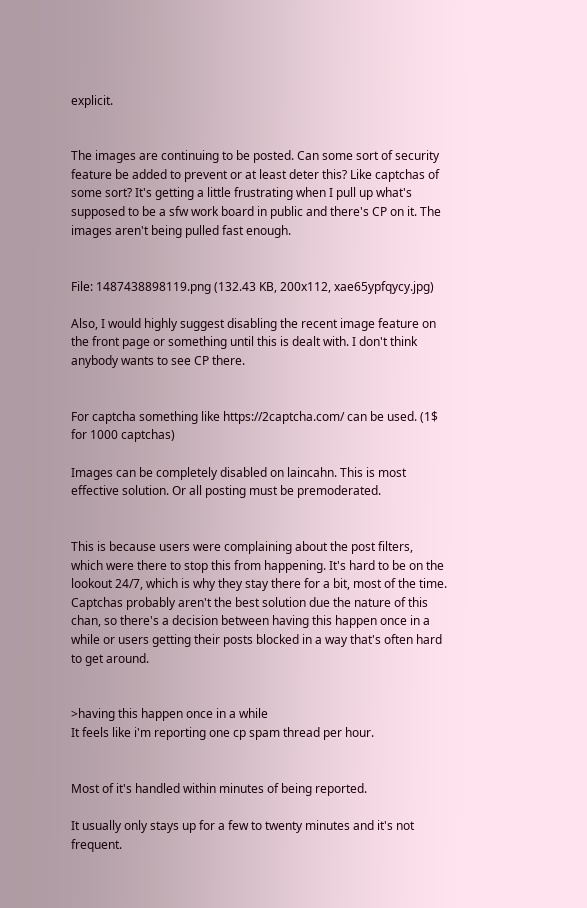explicit.


The images are continuing to be posted. Can some sort of security feature be added to prevent or at least deter this? Like captchas of some sort? It's getting a little frustrating when I pull up what's supposed to be a sfw work board in public and there's CP on it. The images aren't being pulled fast enough.


File: 1487438898119.png (132.43 KB, 200x112, xae65ypfqycy.jpg)

Also, I would highly suggest disabling the recent image feature on the front page or something until this is dealt with. I don't think anybody wants to see CP there.


For captcha something like https://2captcha.com/ can be used. (1$ for 1000 captchas)

Images can be completely disabled on laincahn. This is most effective solution. Or all posting must be premoderated.


This is because users were complaining about the post filters, which were there to stop this from happening. It's hard to be on the lookout 24/7, which is why they stay there for a bit, most of the time. Captchas probably aren't the best solution due the nature of this chan, so there's a decision between having this happen once in a while or users getting their posts blocked in a way that's often hard to get around.


>having this happen once in a while
It feels like i'm reporting one cp spam thread per hour.


Most of it's handled within minutes of being reported.

It usually only stays up for a few to twenty minutes and it's not frequent.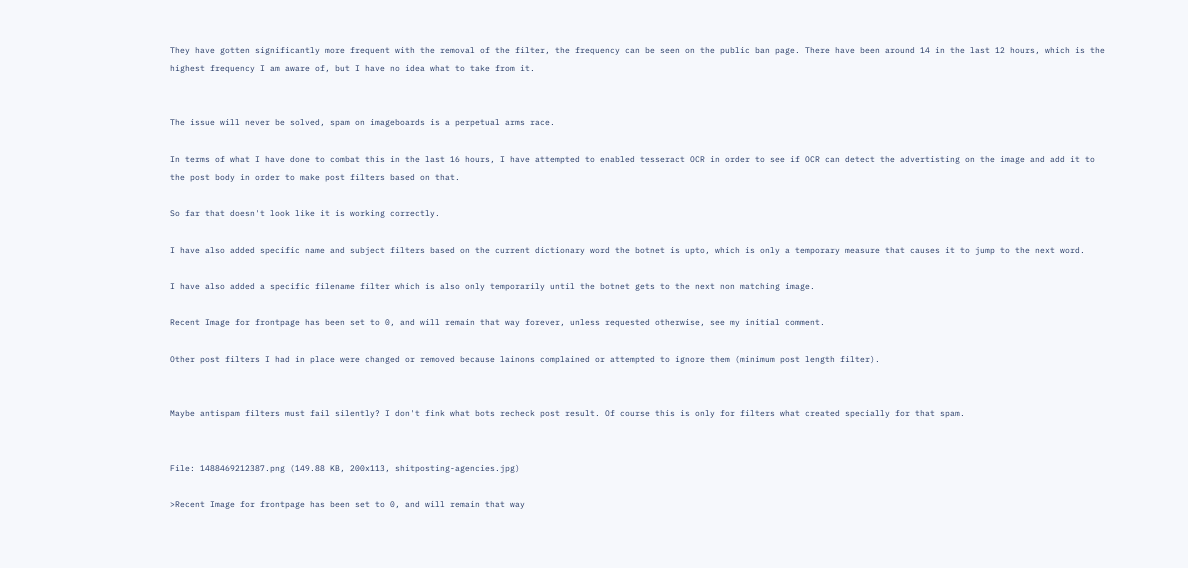They have gotten significantly more frequent with the removal of the filter, the frequency can be seen on the public ban page. There have been around 14 in the last 12 hours, which is the highest frequency I am aware of, but I have no idea what to take from it.


The issue will never be solved, spam on imageboards is a perpetual arms race.

In terms of what I have done to combat this in the last 16 hours, I have attempted to enabled tesseract OCR in order to see if OCR can detect the advertisting on the image and add it to the post body in order to make post filters based on that.

So far that doesn't look like it is working correctly.

I have also added specific name and subject filters based on the current dictionary word the botnet is upto, which is only a temporary measure that causes it to jump to the next word.

I have also added a specific filename filter which is also only temporarily until the botnet gets to the next non matching image.

Recent Image for frontpage has been set to 0, and will remain that way forever, unless requested otherwise, see my initial comment.

Other post filters I had in place were changed or removed because lainons complained or attempted to ignore them (minimum post length filter).


Maybe antispam filters must fail silently? I don't fink what bots recheck post result. Of course this is only for filters what created specially for that spam.


File: 1488469212387.png (149.88 KB, 200x113, shitposting-agencies.jpg)

>Recent Image for frontpage has been set to 0, and will remain that way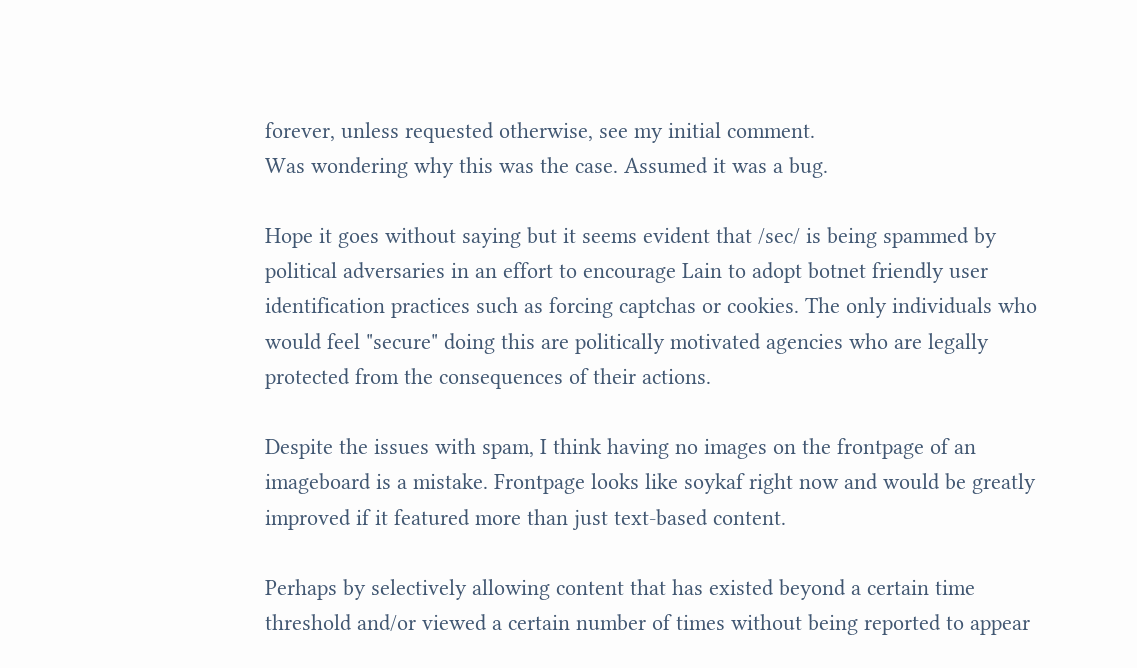forever, unless requested otherwise, see my initial comment.
Was wondering why this was the case. Assumed it was a bug.

Hope it goes without saying but it seems evident that /sec/ is being spammed by political adversaries in an effort to encourage Lain to adopt botnet friendly user identification practices such as forcing captchas or cookies. The only individuals who would feel "secure" doing this are politically motivated agencies who are legally protected from the consequences of their actions.

Despite the issues with spam, I think having no images on the frontpage of an imageboard is a mistake. Frontpage looks like soykaf right now and would be greatly improved if it featured more than just text-based content.

Perhaps by selectively allowing content that has existed beyond a certain time threshold and/or viewed a certain number of times without being reported to appear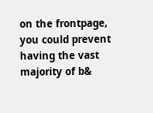on the frontpage, you could prevent having the vast majority of b&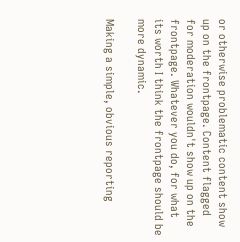or otherwise problematic content show up on the frontpage. Content flagged for moderation wouldn't show up on the frontpage. Whatever you do, for what its worth I think the frontpage should be more dynamic.

Making a simple, obvious reporting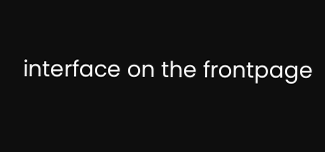interface on the frontpage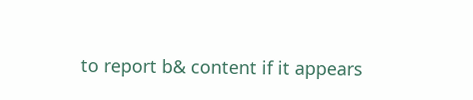to report b& content if it appears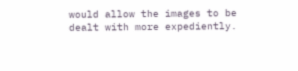would allow the images to be dealt with more expediently.